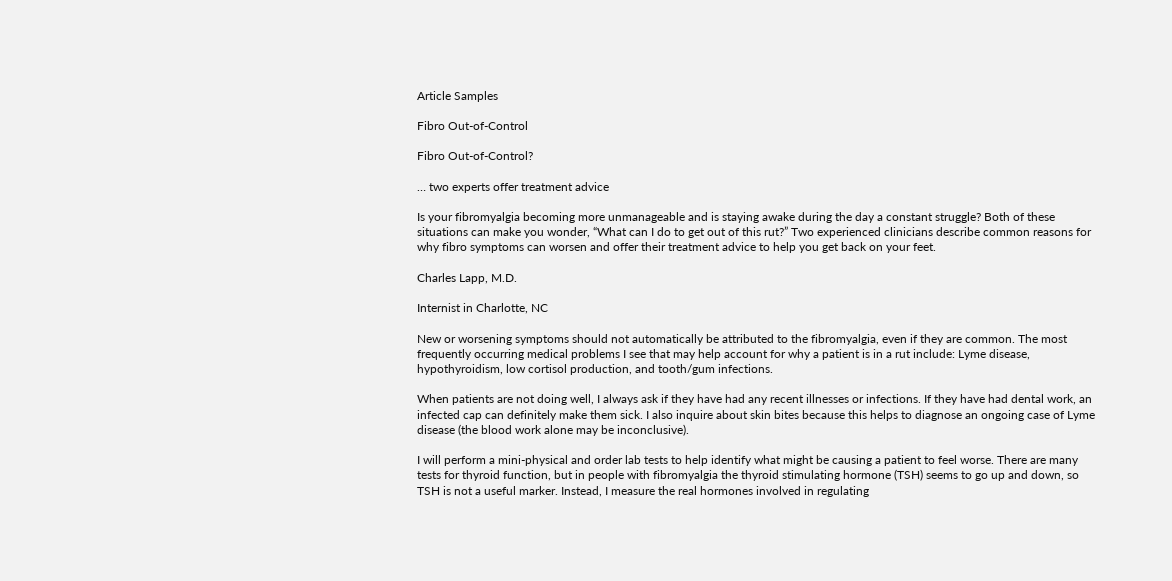Article Samples

Fibro Out-of-Control

Fibro Out-of-Control?

… two experts offer treatment advice

Is your fibromyalgia becoming more unmanageable and is staying awake during the day a constant struggle? Both of these situations can make you wonder, “What can I do to get out of this rut?” Two experienced clinicians describe common reasons for why fibro symptoms can worsen and offer their treatment advice to help you get back on your feet.

Charles Lapp, M.D.

Internist in Charlotte, NC

New or worsening symptoms should not automatically be attributed to the fibromyalgia, even if they are common. The most frequently occurring medical problems I see that may help account for why a patient is in a rut include: Lyme disease, hypothyroidism, low cortisol production, and tooth/gum infections.

When patients are not doing well, I always ask if they have had any recent illnesses or infections. If they have had dental work, an infected cap can definitely make them sick. I also inquire about skin bites because this helps to diagnose an ongoing case of Lyme disease (the blood work alone may be inconclusive).

I will perform a mini-physical and order lab tests to help identify what might be causing a patient to feel worse. There are many tests for thyroid function, but in people with fibromyalgia the thyroid stimulating hormone (TSH) seems to go up and down, so TSH is not a useful marker. Instead, I measure the real hormones involved in regulating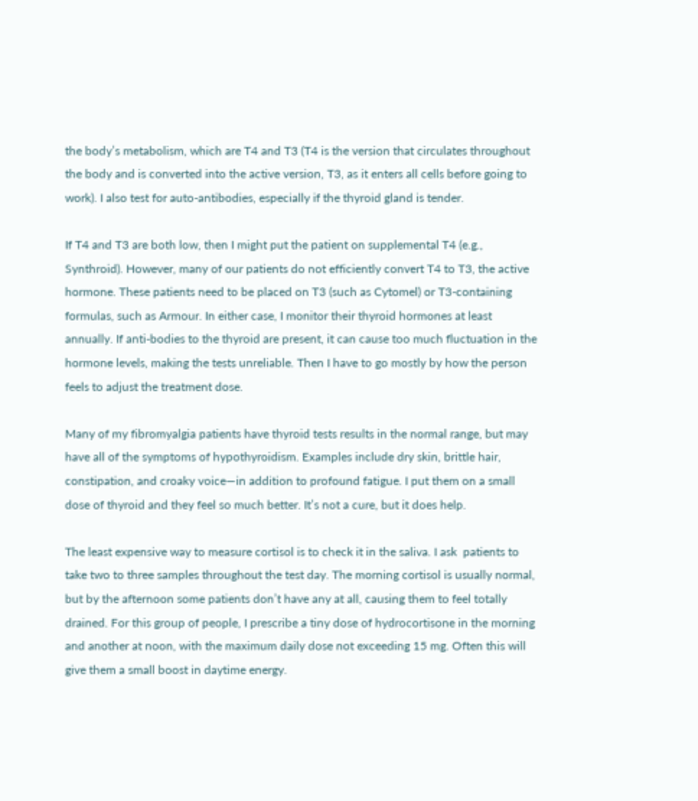the body’s metabolism, which are T4 and T3 (T4 is the version that circulates throughout the body and is converted into the active version, T3, as it enters all cells before going to work). I also test for auto-antibodies, especially if the thyroid gland is tender.

If T4 and T3 are both low, then I might put the patient on supplemental T4 (e.g., Synthroid). However, many of our patients do not efficiently convert T4 to T3, the active hormone. These patients need to be placed on T3 (such as Cytomel) or T3-containing formulas, such as Armour. In either case, I monitor their thyroid hormones at least annually. If anti-bodies to the thyroid are present, it can cause too much fluctuation in the hormone levels, making the tests unreliable. Then I have to go mostly by how the person feels to adjust the treatment dose.

Many of my fibromyalgia patients have thyroid tests results in the normal range, but may have all of the symptoms of hypothyroidism. Examples include dry skin, brittle hair, constipation, and croaky voice—in addition to profound fatigue. I put them on a small dose of thyroid and they feel so much better. It’s not a cure, but it does help.

The least expensive way to measure cortisol is to check it in the saliva. I ask  patients to take two to three samples throughout the test day. The morning cortisol is usually normal, but by the afternoon some patients don’t have any at all, causing them to feel totally drained. For this group of people, I prescribe a tiny dose of hydrocortisone in the morning and another at noon, with the maximum daily dose not exceeding 15 mg. Often this will give them a small boost in daytime energy.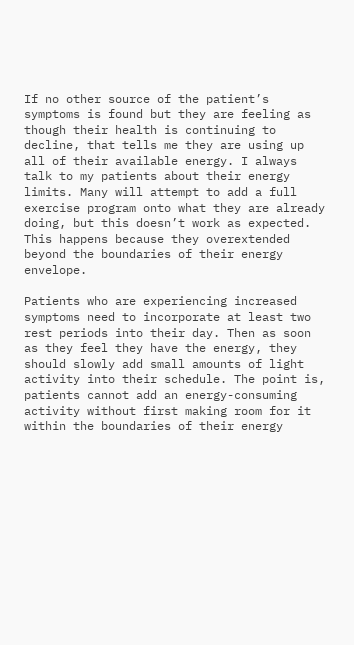If no other source of the patient’s symptoms is found but they are feeling as though their health is continuing to decline, that tells me they are using up all of their available energy. I always talk to my patients about their energy limits. Many will attempt to add a full exercise program onto what they are already doing, but this doesn’t work as expected. This happens because they overextended beyond the boundaries of their energy envelope.

Patients who are experiencing increased symptoms need to incorporate at least two rest periods into their day. Then as soon as they feel they have the energy, they should slowly add small amounts of light activity into their schedule. The point is, patients cannot add an energy-consuming activity without first making room for it within the boundaries of their energy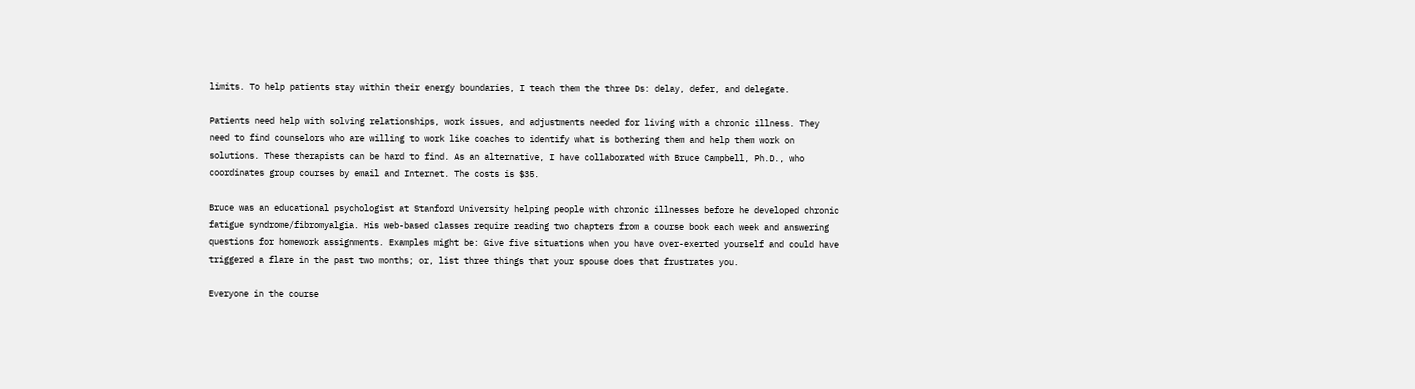limits. To help patients stay within their energy boundaries, I teach them the three Ds: delay, defer, and delegate.

Patients need help with solving relationships, work issues, and adjustments needed for living with a chronic illness. They need to find counselors who are willing to work like coaches to identify what is bothering them and help them work on solutions. These therapists can be hard to find. As an alternative, I have collaborated with Bruce Campbell, Ph.D., who coordinates group courses by email and Internet. The costs is $35.

Bruce was an educational psychologist at Stanford University helping people with chronic illnesses before he developed chronic fatigue syndrome/fibromyalgia. His web-based classes require reading two chapters from a course book each week and answering questions for homework assignments. Examples might be: Give five situations when you have over-exerted yourself and could have triggered a flare in the past two months; or, list three things that your spouse does that frustrates you.

Everyone in the course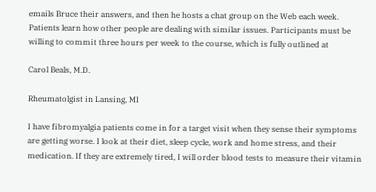emails Bruce their answers, and then he hosts a chat group on the Web each week. Patients learn how other people are dealing with similar issues. Participants must be willing to commit three hours per week to the course, which is fully outlined at

Carol Beals, M.D.

Rheumatolgist in Lansing, MI

I have fibromyalgia patients come in for a target visit when they sense their symptoms are getting worse. I look at their diet, sleep cycle, work and home stress, and their medication. If they are extremely tired, I will order blood tests to measure their vitamin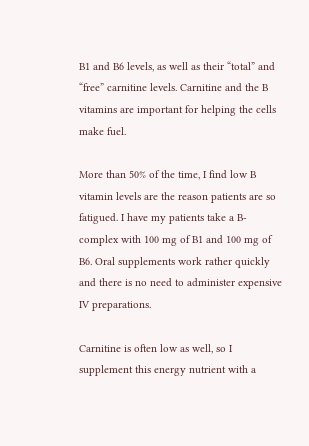B1 and B6 levels, as well as their “total” and “free” carnitine levels. Carnitine and the B vitamins are important for helping the cells make fuel.

More than 50% of the time, I find low B vitamin levels are the reason patients are so fatigued. I have my patients take a B-complex with 100 mg of B1 and 100 mg of B6. Oral supplements work rather quickly and there is no need to administer expensive IV preparations.

Carnitine is often low as well, so I supplement this energy nutrient with a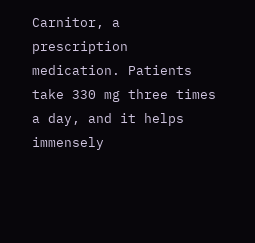Carnitor, a prescription medication. Patients take 330 mg three times a day, and it helps immensely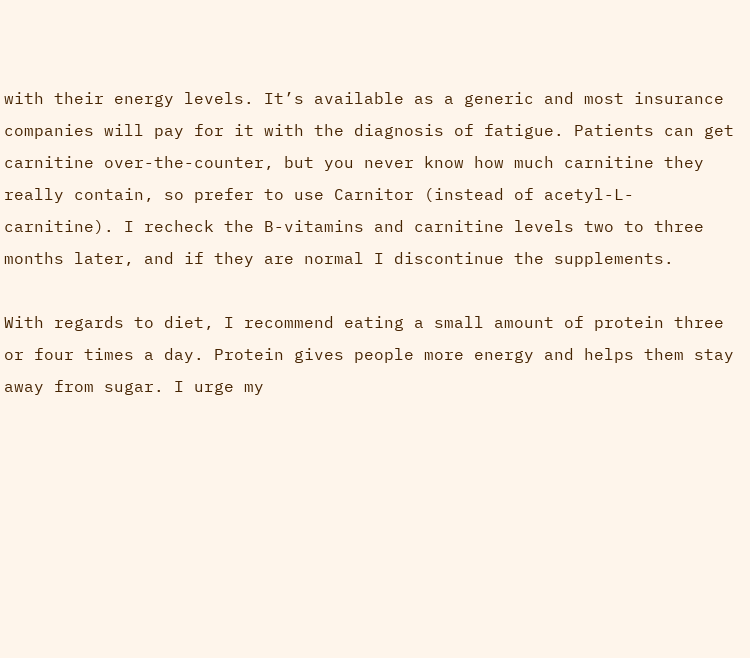with their energy levels. It’s available as a generic and most insurance companies will pay for it with the diagnosis of fatigue. Patients can get carnitine over-the-counter, but you never know how much carnitine they really contain, so prefer to use Carnitor (instead of acetyl-L-carnitine). I recheck the B-vitamins and carnitine levels two to three months later, and if they are normal I discontinue the supplements.

With regards to diet, I recommend eating a small amount of protein three or four times a day. Protein gives people more energy and helps them stay away from sugar. I urge my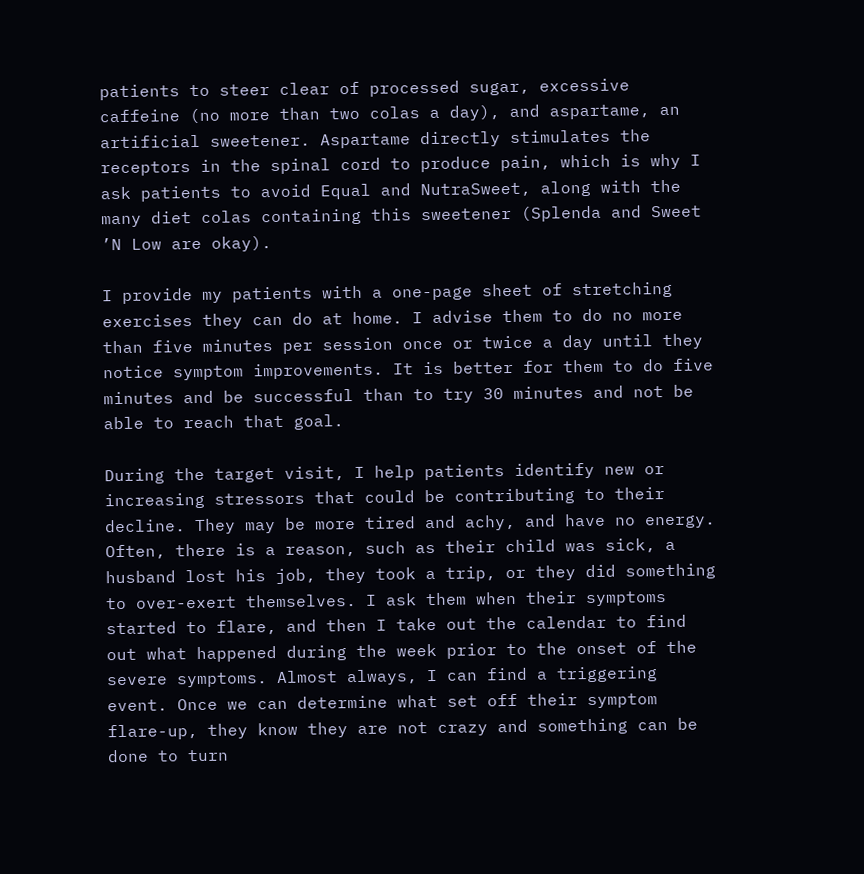patients to steer clear of processed sugar, excessive caffeine (no more than two colas a day), and aspartame, an artificial sweetener. Aspartame directly stimulates the receptors in the spinal cord to produce pain, which is why I ask patients to avoid Equal and NutraSweet, along with the many diet colas containing this sweetener (Splenda and Sweet ’N Low are okay).

I provide my patients with a one-page sheet of stretching exercises they can do at home. I advise them to do no more than five minutes per session once or twice a day until they notice symptom improvements. It is better for them to do five minutes and be successful than to try 30 minutes and not be able to reach that goal.

During the target visit, I help patients identify new or increasing stressors that could be contributing to their decline. They may be more tired and achy, and have no energy. Often, there is a reason, such as their child was sick, a husband lost his job, they took a trip, or they did something to over-exert themselves. I ask them when their symptoms started to flare, and then I take out the calendar to find out what happened during the week prior to the onset of the severe symptoms. Almost always, I can find a triggering event. Once we can determine what set off their symptom flare-up, they know they are not crazy and something can be done to turn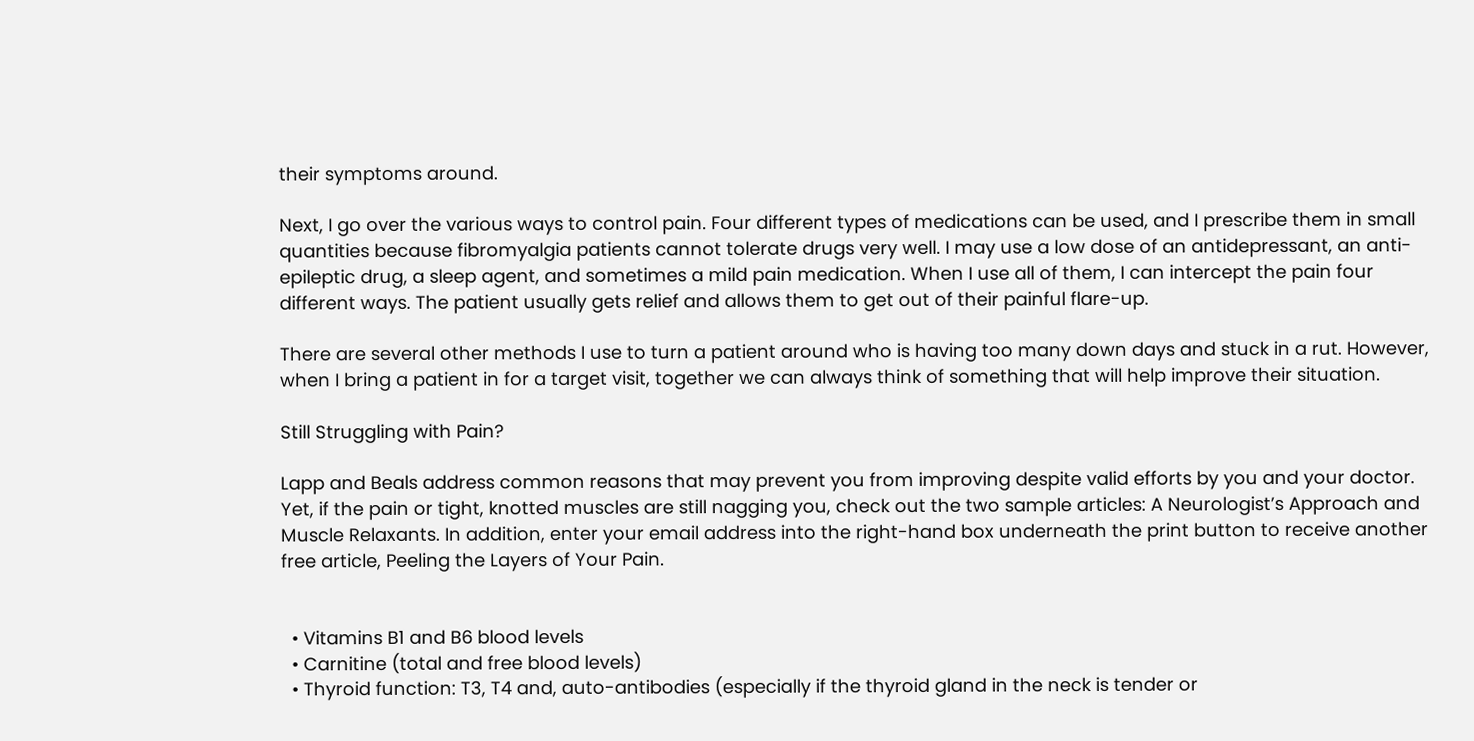their symptoms around.

Next, I go over the various ways to control pain. Four different types of medications can be used, and I prescribe them in small quantities because fibromyalgia patients cannot tolerate drugs very well. I may use a low dose of an antidepressant, an anti-epileptic drug, a sleep agent, and sometimes a mild pain medication. When I use all of them, I can intercept the pain four different ways. The patient usually gets relief and allows them to get out of their painful flare-up.

There are several other methods I use to turn a patient around who is having too many down days and stuck in a rut. However, when I bring a patient in for a target visit, together we can always think of something that will help improve their situation.

Still Struggling with Pain?

Lapp and Beals address common reasons that may prevent you from improving despite valid efforts by you and your doctor. Yet, if the pain or tight, knotted muscles are still nagging you, check out the two sample articles: A Neurologist’s Approach and Muscle Relaxants. In addition, enter your email address into the right-hand box underneath the print button to receive another free article, Peeling the Layers of Your Pain.


  • Vitamins B1 and B6 blood levels
  • Carnitine (total and free blood levels)
  • Thyroid function: T3, T4 and, auto-antibodies (especially if the thyroid gland in the neck is tender or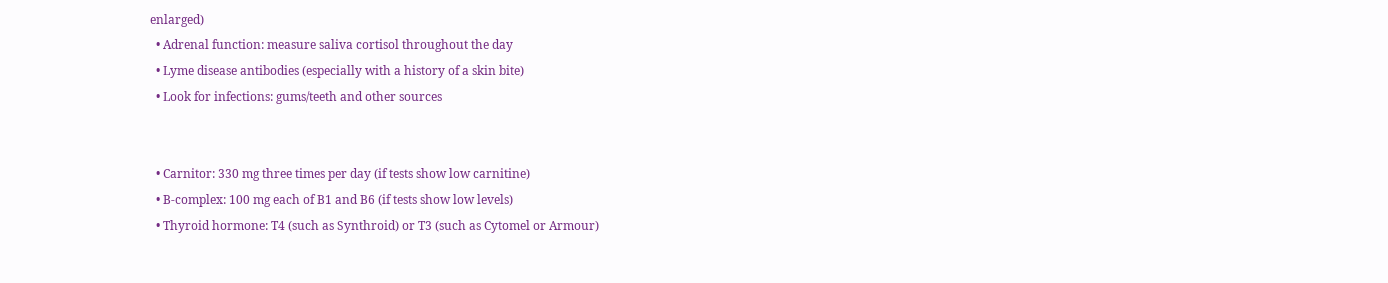enlarged)
  • Adrenal function: measure saliva cortisol throughout the day
  • Lyme disease antibodies (especially with a history of a skin bite)
  • Look for infections: gums/teeth and other sources


  • Carnitor: 330 mg three times per day (if tests show low carnitine)
  • B-complex: 100 mg each of B1 and B6 (if tests show low levels)
  • Thyroid hormone: T4 (such as Synthroid) or T3 (such as Cytomel or Armour)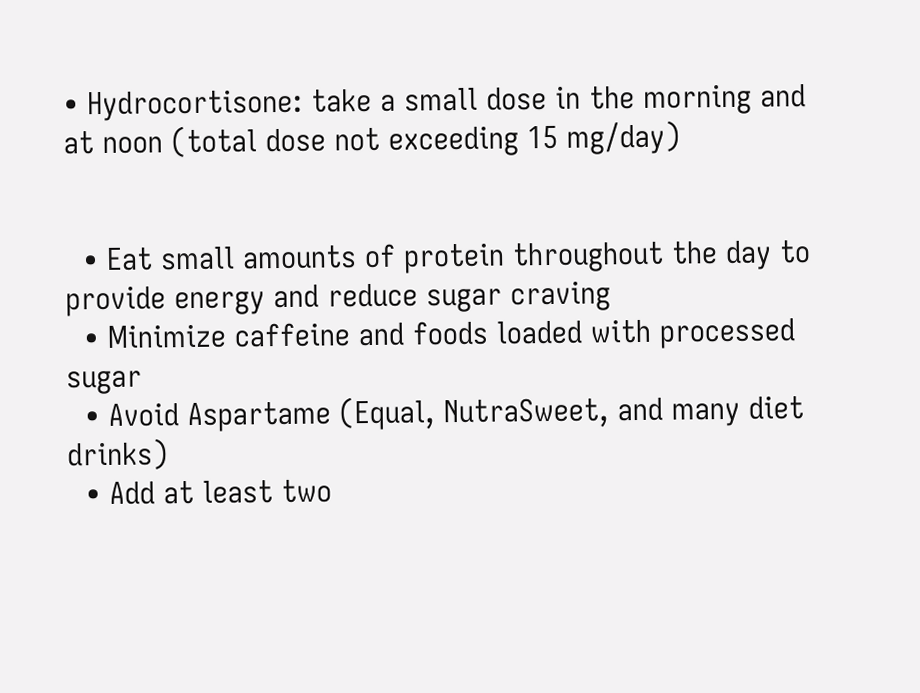• Hydrocortisone: take a small dose in the morning and at noon (total dose not exceeding 15 mg/day)


  • Eat small amounts of protein throughout the day to provide energy and reduce sugar craving
  • Minimize caffeine and foods loaded with processed sugar
  • Avoid Aspartame (Equal, NutraSweet, and many diet drinks)
  • Add at least two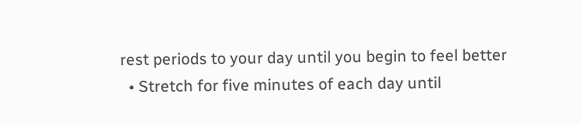rest periods to your day until you begin to feel better
  • Stretch for five minutes of each day until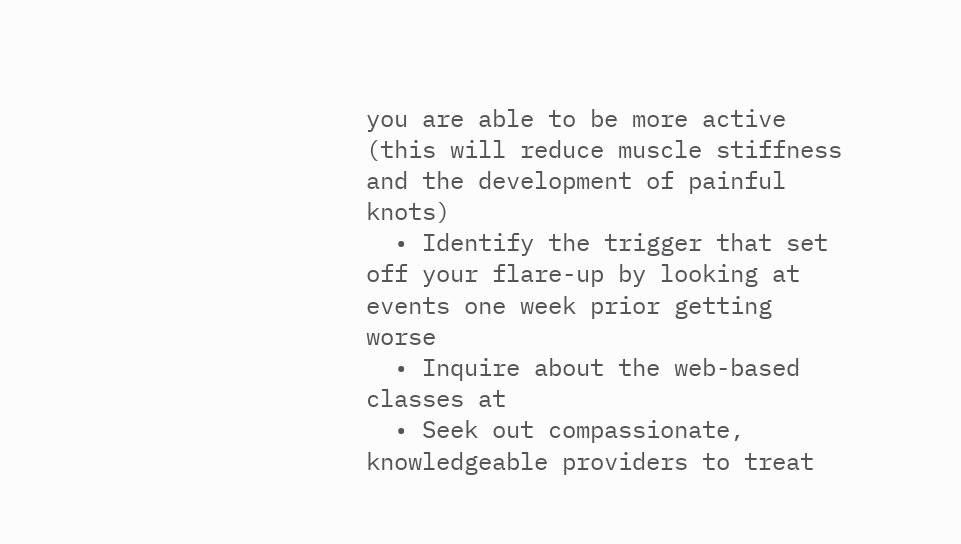you are able to be more active (this will reduce muscle stiffness and the development of painful knots)
  • Identify the trigger that set off your flare-up by looking at events one week prior getting worse
  • Inquire about the web-based classes at
  • Seek out compassionate, knowledgeable providers to treat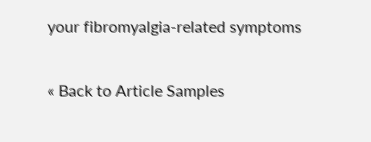your fibromyalgia-related symptoms

« Back to Article Samples